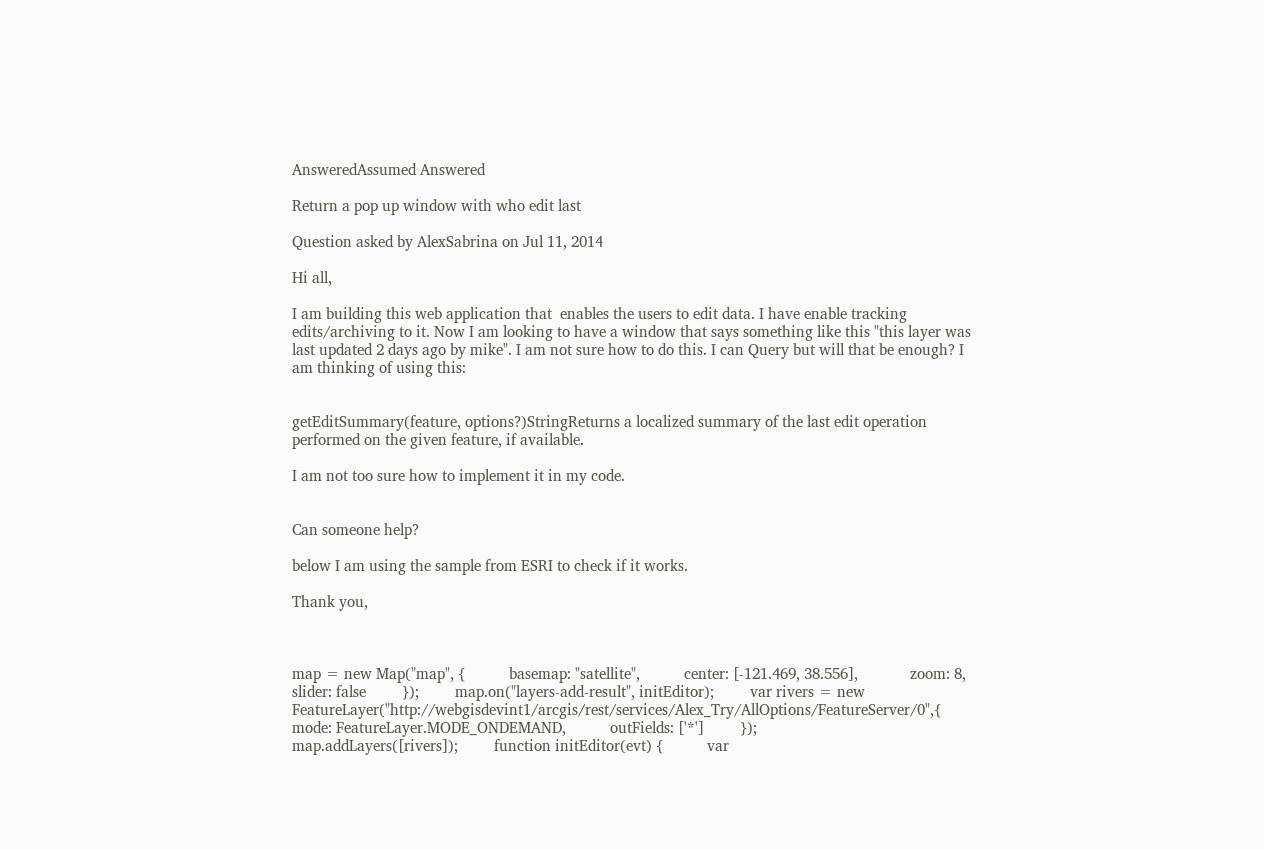AnsweredAssumed Answered

Return a pop up window with who edit last

Question asked by AlexSabrina on Jul 11, 2014

Hi all,

I am building this web application that  enables the users to edit data. I have enable tracking edits/archiving to it. Now I am looking to have a window that says something like this "this layer was last updated 2 days ago by mike". I am not sure how to do this. I can Query but will that be enough? I am thinking of using this:


getEditSummary(feature, options?)StringReturns a localized summary of the last edit operation performed on the given feature, if available.

I am not too sure how to implement it in my code.


Can someone help?

below I am using the sample from ESRI to check if it works.

Thank you,



map = new Map("map", {           basemap: "satellite",           center: [-121.469, 38.556],             zoom: 8,           slider: false         });         map.on("layers-add-result", initEditor);         var rivers = new FeatureLayer("http://webgisdevint1/arcgis/rest/services/Alex_Try/AllOptions/FeatureServer/0",{           mode: FeatureLayer.MODE_ONDEMAND,           outFields: ['*']         });                 map.addLayers([rivers]);         function initEditor(evt) {           var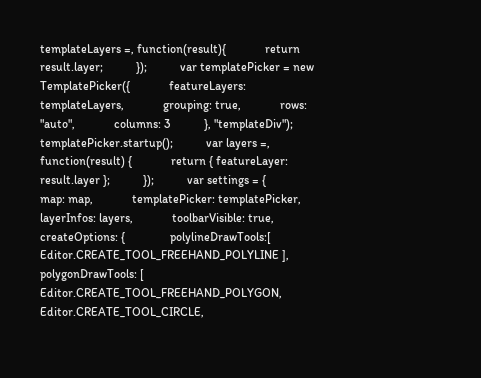templateLayers =, function(result){             return result.layer;           });           var templatePicker = new TemplatePicker({             featureLayers: templateLayers,             grouping: true,             rows: "auto",             columns: 3           }, "templateDiv");           templatePicker.startup();           var layers =, function(result) {             return { featureLayer: result.layer };           });           var settings = {             map: map,             templatePicker: templatePicker,             layerInfos: layers,             toolbarVisible: true,             createOptions: {               polylineDrawTools:[ Editor.CREATE_TOOL_FREEHAND_POLYLINE ],               polygonDrawTools: [ Editor.CREATE_TOOL_FREEHAND_POLYGON,                 Editor.CREATE_TOOL_CIRCLE,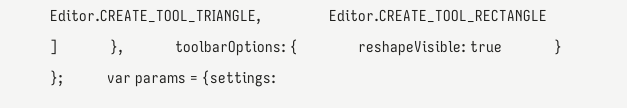Editor.CREATE_TOOL_TRIANGLE,                 Editor.CREATE_TOOL_RECTANGLE               ]             },             toolbarOptions: {               reshapeVisible: true             }           };           var params = {settings: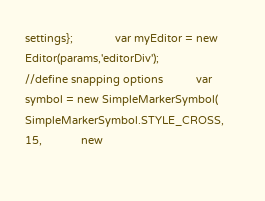settings};              var myEditor = new Editor(params,'editorDiv');           //define snapping options           var symbol = new SimpleMarkerSymbol(             SimpleMarkerSymbol.STYLE_CROSS,             15,             new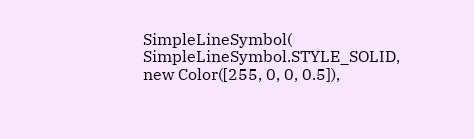SimpleLineSymbol(               SimpleLineSymbol.STYLE_SOLID,               new Color([255, 0, 0, 0.5]),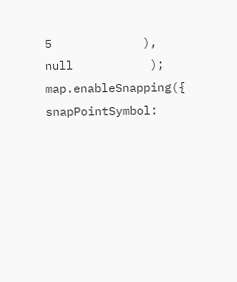5             ),             null           );           map.enableSnapping({             snapPointSymbol: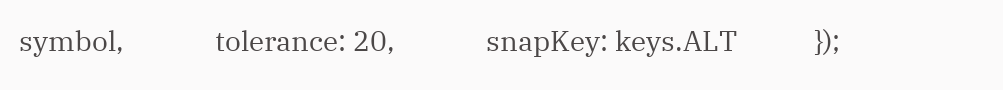symbol,             tolerance: 20,             snapKey: keys.ALT           });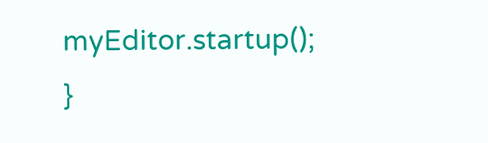myEditor.startup();         }